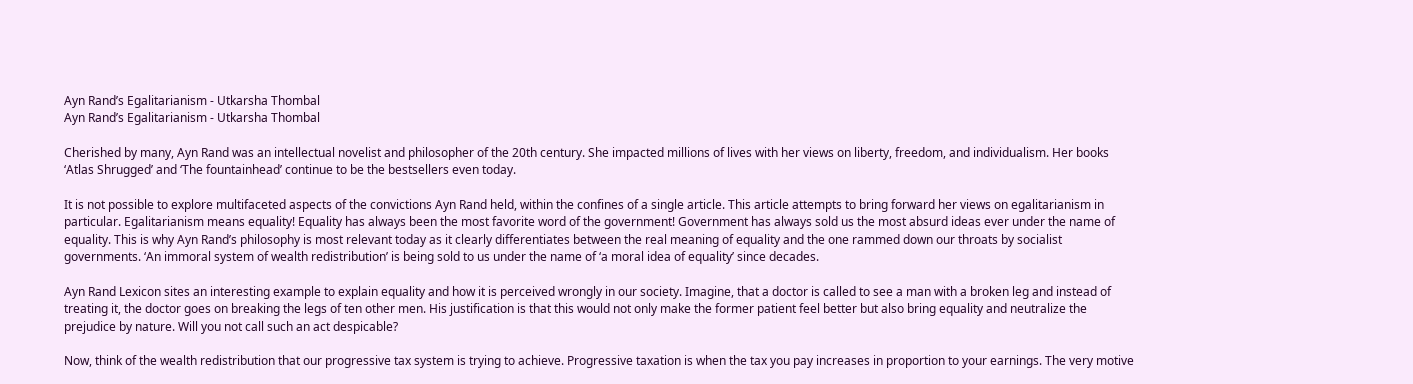Ayn Rand’s Egalitarianism - Utkarsha Thombal
Ayn Rand’s Egalitarianism - Utkarsha Thombal

Cherished by many, Ayn Rand was an intellectual novelist and philosopher of the 20th century. She impacted millions of lives with her views on liberty, freedom, and individualism. Her books ‘Atlas Shrugged’ and ‘The fountainhead’ continue to be the bestsellers even today.

It is not possible to explore multifaceted aspects of the convictions Ayn Rand held, within the confines of a single article. This article attempts to bring forward her views on egalitarianism in particular. Egalitarianism means equality! Equality has always been the most favorite word of the government! Government has always sold us the most absurd ideas ever under the name of equality. This is why Ayn Rand’s philosophy is most relevant today as it clearly differentiates between the real meaning of equality and the one rammed down our throats by socialist governments. ‘An immoral system of wealth redistribution’ is being sold to us under the name of ‘a moral idea of equality’ since decades.

Ayn Rand Lexicon sites an interesting example to explain equality and how it is perceived wrongly in our society. Imagine, that a doctor is called to see a man with a broken leg and instead of treating it, the doctor goes on breaking the legs of ten other men. His justification is that this would not only make the former patient feel better but also bring equality and neutralize the prejudice by nature. Will you not call such an act despicable?

Now, think of the wealth redistribution that our progressive tax system is trying to achieve. Progressive taxation is when the tax you pay increases in proportion to your earnings. The very motive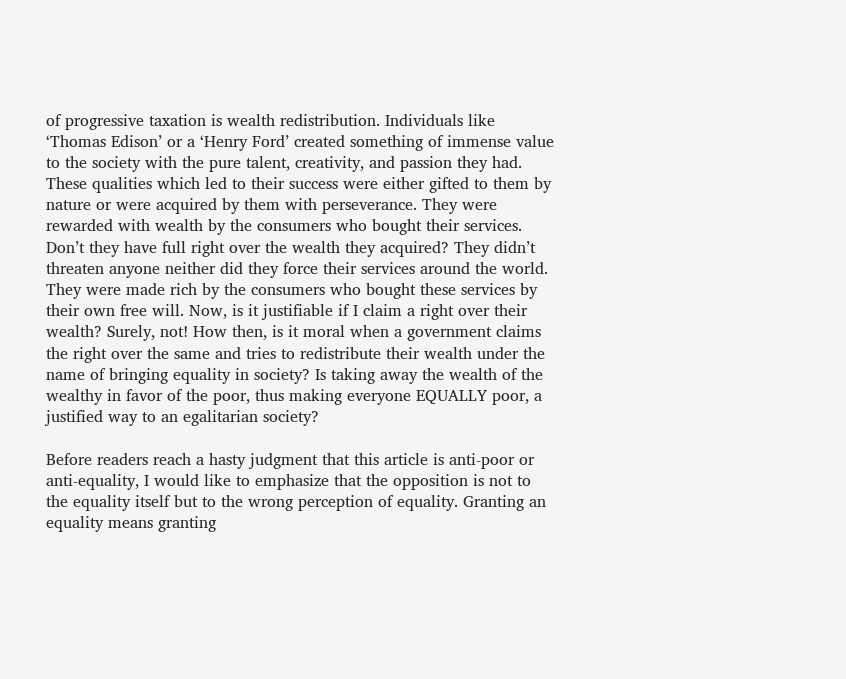of progressive taxation is wealth redistribution. Individuals like ‘Thomas Edison’ or a ‘Henry Ford’ created something of immense value to the society with the pure talent, creativity, and passion they had. These qualities which led to their success were either gifted to them by nature or were acquired by them with perseverance. They were rewarded with wealth by the consumers who bought their services. Don’t they have full right over the wealth they acquired? They didn’t threaten anyone neither did they force their services around the world. They were made rich by the consumers who bought these services by their own free will. Now, is it justifiable if I claim a right over their wealth? Surely, not! How then, is it moral when a government claims the right over the same and tries to redistribute their wealth under the name of bringing equality in society? Is taking away the wealth of the wealthy in favor of the poor, thus making everyone EQUALLY poor, a justified way to an egalitarian society?

Before readers reach a hasty judgment that this article is anti-poor or anti-equality, I would like to emphasize that the opposition is not to the equality itself but to the wrong perception of equality. Granting an equality means granting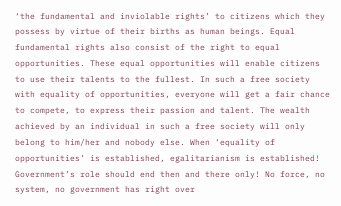‘the fundamental and inviolable rights’ to citizens which they possess by virtue of their births as human beings. Equal fundamental rights also consist of the right to equal opportunities. These equal opportunities will enable citizens to use their talents to the fullest. In such a free society with equality of opportunities, everyone will get a fair chance to compete, to express their passion and talent. The wealth achieved by an individual in such a free society will only belong to him/her and nobody else. When ‘equality of opportunities’ is established, egalitarianism is established! Government’s role should end then and there only! No force, no system, no government has right over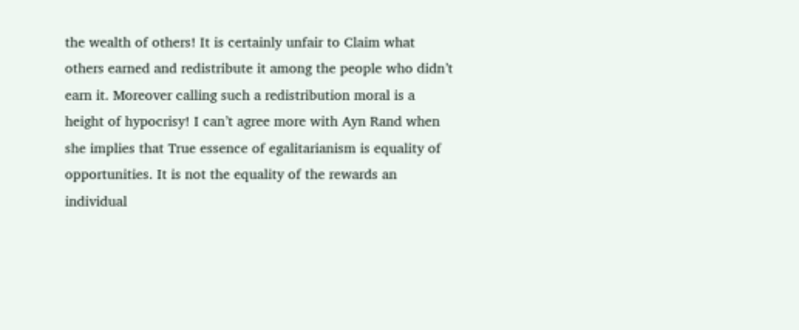the wealth of others! It is certainly unfair to Claim what others earned and redistribute it among the people who didn’t earn it. Moreover calling such a redistribution moral is a height of hypocrisy! I can’t agree more with Ayn Rand when she implies that True essence of egalitarianism is equality of opportunities. It is not the equality of the rewards an individual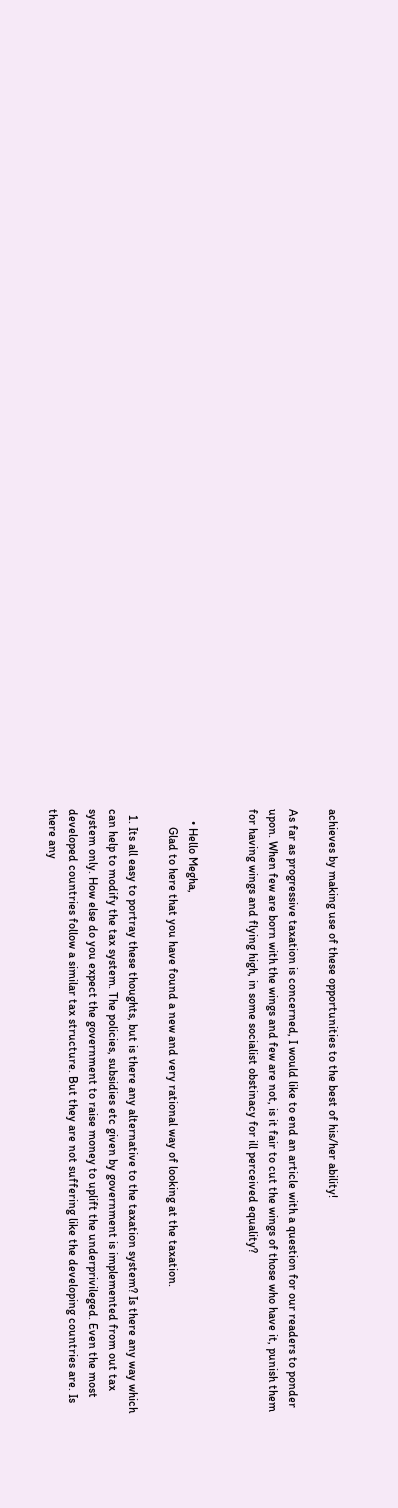achieves by making use of these opportunities to the best of his/her ability!

As far as progressive taxation is concerned, I would like to end an article with a question for our readers to ponder upon. When few are born with the wings and few are not, is it fair to cut the wings of those who have it, punish them for having wings and flying high, in some socialist obstinacy for ill perceived equality?


    • Hello Megha,
      Glad to here that you have found a new and very rational way of looking at the taxation.

  1. Its all easy to portray these thoughts, but is there any alternative to the taxation system? Is there any way which can help to modify the tax system. The policies, subsidies etc given by government is implemented from out tax system only. How else do you expect the government to raise money to uplift the underprivileged. Even the most developed countries follow a similar tax structure. But they are not suffering like the developing countries are. Is there any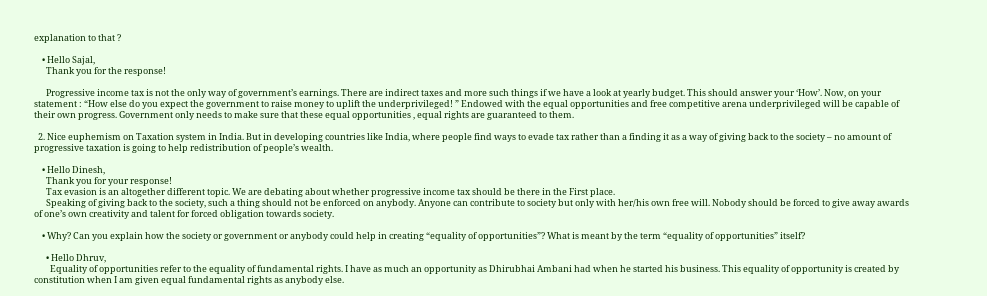explanation to that ?

    • Hello Sajal,
      Thank you for the response!

      Progressive income tax is not the only way of government’s earnings. There are indirect taxes and more such things if we have a look at yearly budget. This should answer your ‘How’. Now, on your statement : “How else do you expect the government to raise money to uplift the underprivileged! ” Endowed with the equal opportunities and free competitive arena underprivileged will be capable of their own progress. Government only needs to make sure that these equal opportunities , equal rights are guaranteed to them.

  2. Nice euphemism on Taxation system in India. But in developing countries like India, where people find ways to evade tax rather than a finding it as a way of giving back to the society – no amount of progressive taxation is going to help redistribution of people’s wealth.

    • Hello Dinesh,
      Thank you for your response!
      Tax evasion is an altogether different topic. We are debating about whether progressive income tax should be there in the First place.
      Speaking of giving back to the society, such a thing should not be enforced on anybody. Anyone can contribute to society but only with her/his own free will. Nobody should be forced to give away awards of one’s own creativity and talent for forced obligation towards society.

    • Why? Can you explain how the society or government or anybody could help in creating “equality of opportunities”? What is meant by the term “equality of opportunities” itself?

      • Hello Dhruv,
        Equality of opportunities refer to the equality of fundamental rights. I have as much an opportunity as Dhirubhai Ambani had when he started his business. This equality of opportunity is created by constitution when I am given equal fundamental rights as anybody else.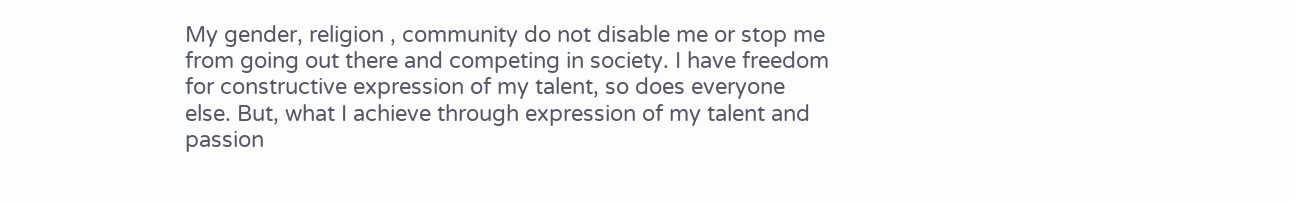My gender, religion , community do not disable me or stop me from going out there and competing in society. I have freedom for constructive expression of my talent, so does everyone else. But, what I achieve through expression of my talent and passion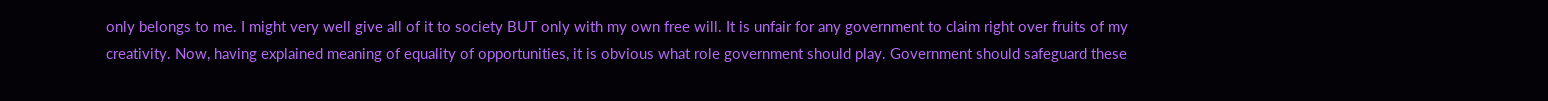only belongs to me. I might very well give all of it to society BUT only with my own free will. It is unfair for any government to claim right over fruits of my creativity. Now, having explained meaning of equality of opportunities, it is obvious what role government should play. Government should safeguard these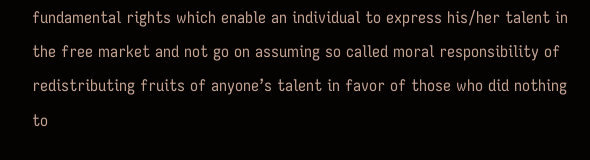fundamental rights which enable an individual to express his/her talent in the free market and not go on assuming so called moral responsibility of redistributing fruits of anyone’s talent in favor of those who did nothing to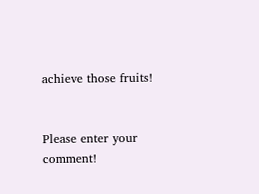achieve those fruits!


Please enter your comment!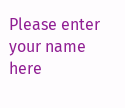Please enter your name here